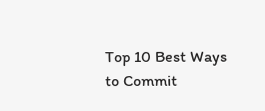Top 10 Best Ways to Commit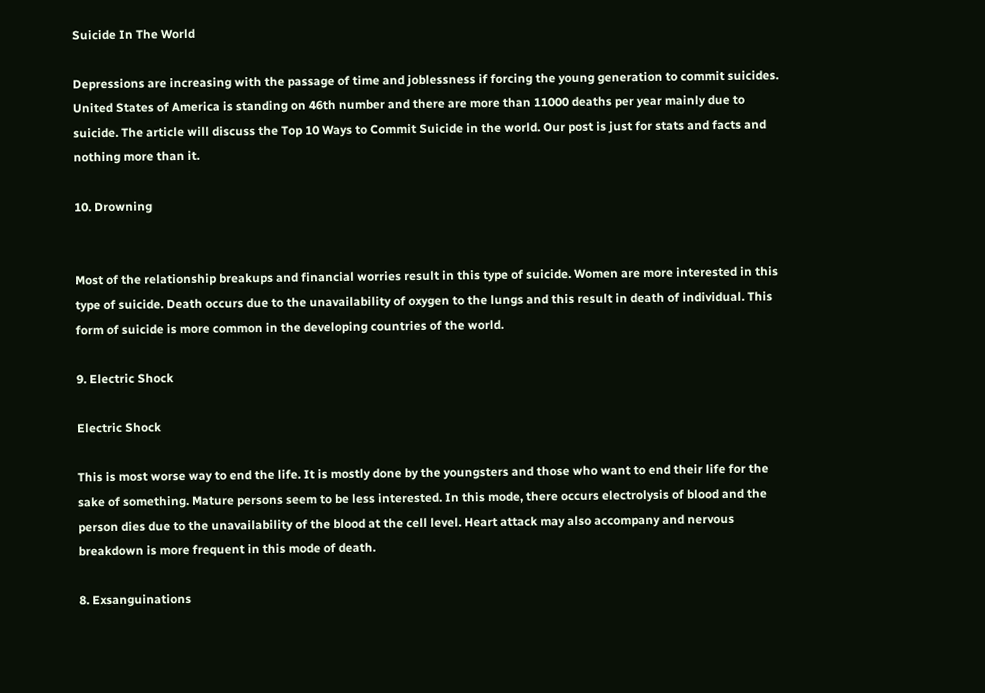Suicide In The World

Depressions are increasing with the passage of time and joblessness if forcing the young generation to commit suicides. United States of America is standing on 46th number and there are more than 11000 deaths per year mainly due to suicide. The article will discuss the Top 10 Ways to Commit Suicide in the world. Our post is just for stats and facts and nothing more than it.

10. Drowning


Most of the relationship breakups and financial worries result in this type of suicide. Women are more interested in this type of suicide. Death occurs due to the unavailability of oxygen to the lungs and this result in death of individual. This form of suicide is more common in the developing countries of the world.

9. Electric Shock

Electric Shock

This is most worse way to end the life. It is mostly done by the youngsters and those who want to end their life for the sake of something. Mature persons seem to be less interested. In this mode, there occurs electrolysis of blood and the person dies due to the unavailability of the blood at the cell level. Heart attack may also accompany and nervous breakdown is more frequent in this mode of death.

8. Exsanguinations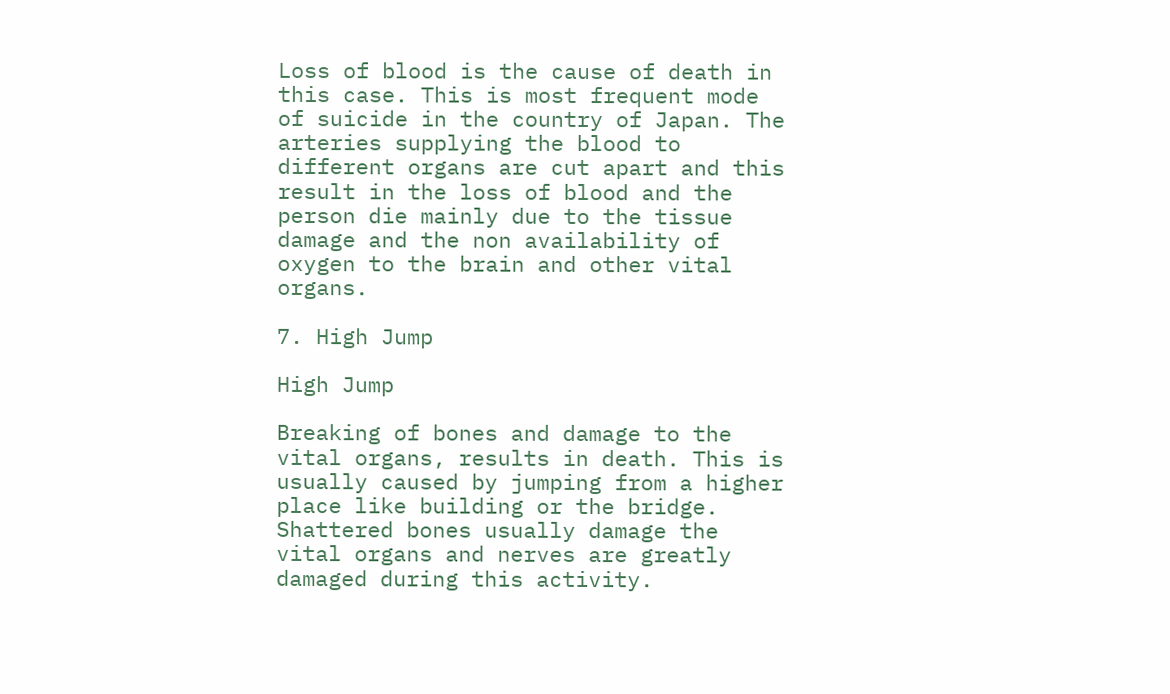Loss of blood is the cause of death in this case. This is most frequent mode of suicide in the country of Japan. The arteries supplying the blood to different organs are cut apart and this result in the loss of blood and the person die mainly due to the tissue damage and the non availability of oxygen to the brain and other vital organs.

7. High Jump

High Jump

Breaking of bones and damage to the vital organs, results in death. This is usually caused by jumping from a higher place like building or the bridge. Shattered bones usually damage the vital organs and nerves are greatly damaged during this activity.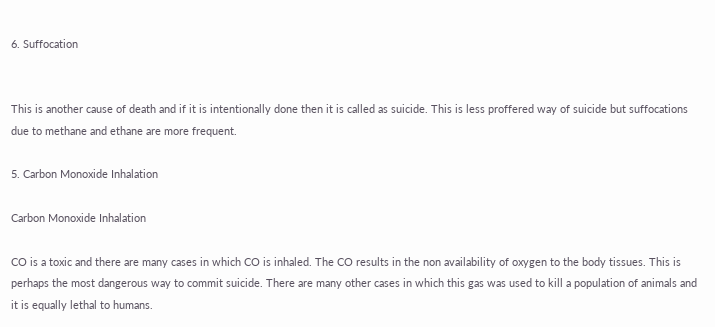6. Suffocation


This is another cause of death and if it is intentionally done then it is called as suicide. This is less proffered way of suicide but suffocations due to methane and ethane are more frequent.

5. Carbon Monoxide Inhalation

Carbon Monoxide Inhalation

CO is a toxic and there are many cases in which CO is inhaled. The CO results in the non availability of oxygen to the body tissues. This is perhaps the most dangerous way to commit suicide. There are many other cases in which this gas was used to kill a population of animals and it is equally lethal to humans.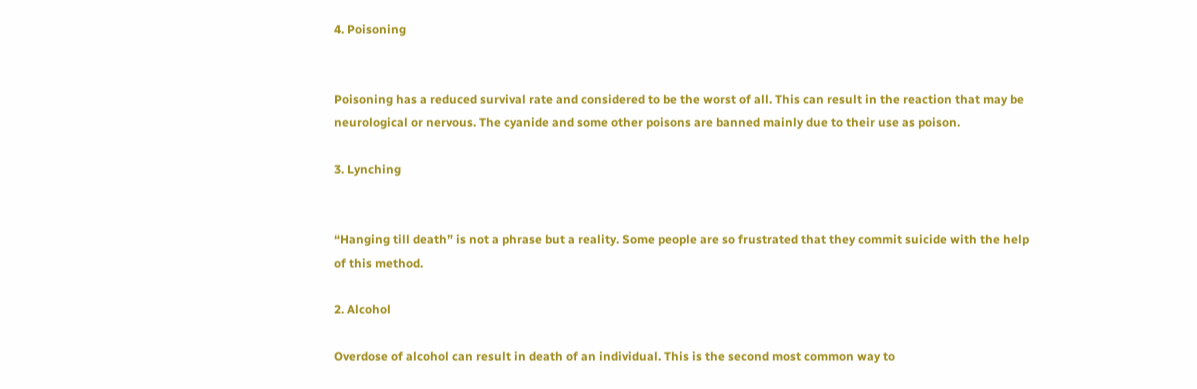4. Poisoning


Poisoning has a reduced survival rate and considered to be the worst of all. This can result in the reaction that may be neurological or nervous. The cyanide and some other poisons are banned mainly due to their use as poison.

3. Lynching


“Hanging till death” is not a phrase but a reality. Some people are so frustrated that they commit suicide with the help of this method.

2. Alcohol

Overdose of alcohol can result in death of an individual. This is the second most common way to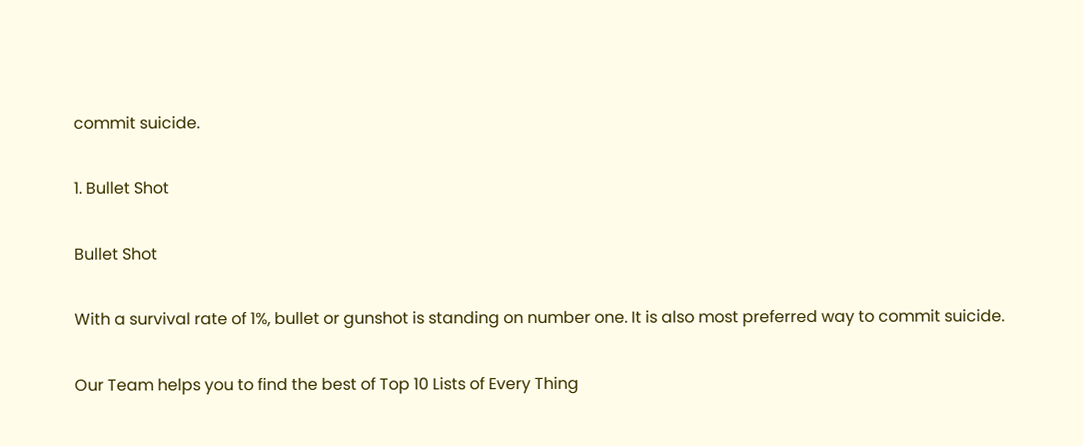commit suicide.

1. Bullet Shot

Bullet Shot

With a survival rate of 1%, bullet or gunshot is standing on number one. It is also most preferred way to commit suicide.

Our Team helps you to find the best of Top 10 Lists of Every Thing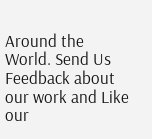Around the World. Send Us Feedback about our work and Like our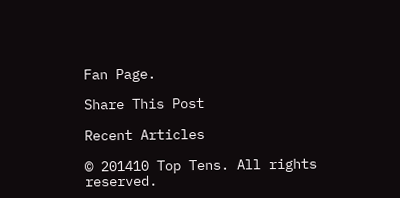Fan Page.

Share This Post

Recent Articles

© 201410 Top Tens. All rights reserved.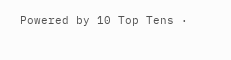Powered by 10 Top Tens ·